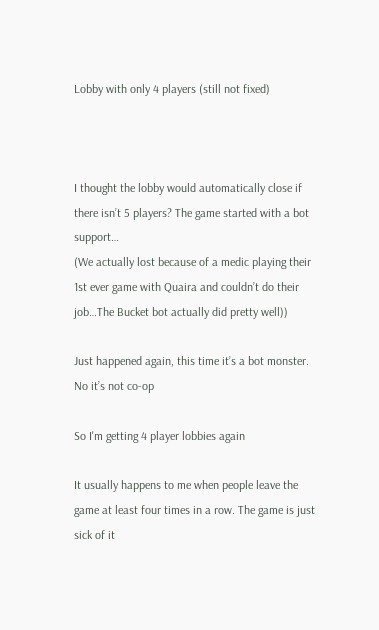Lobby with only 4 players (still not fixed)



I thought the lobby would automatically close if there isn’t 5 players? The game started with a bot support…
(We actually lost because of a medic playing their 1st ever game with Quaira and couldn’t do their job…The Bucket bot actually did pretty well))

Just happened again, this time it’s a bot monster. No it’s not co-op

So I'm getting 4 player lobbies again

It usually happens to me when people leave the game at least four times in a row. The game is just sick of it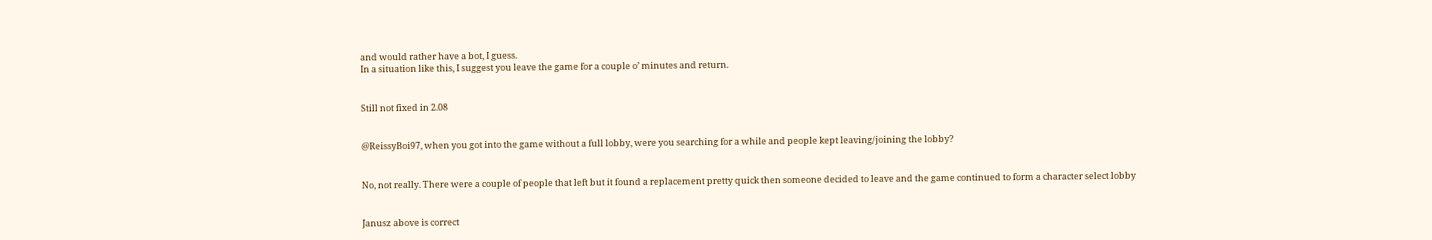and would rather have a bot, I guess.
In a situation like this, I suggest you leave the game for a couple o’ minutes and return.


Still not fixed in 2.08


@ReissyBoi97, when you got into the game without a full lobby, were you searching for a while and people kept leaving/joining the lobby?


No, not really. There were a couple of people that left but it found a replacement pretty quick then someone decided to leave and the game continued to form a character select lobby


Janusz above is correct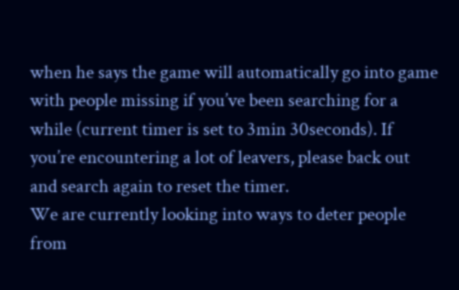when he says the game will automatically go into game with people missing if you’ve been searching for a while (current timer is set to 3min 30seconds). If you’re encountering a lot of leavers, please back out and search again to reset the timer.
We are currently looking into ways to deter people from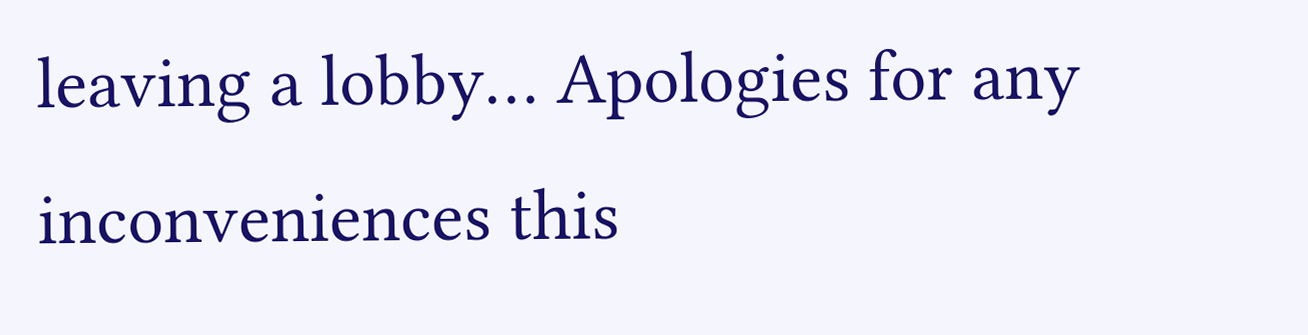leaving a lobby… Apologies for any inconveniences this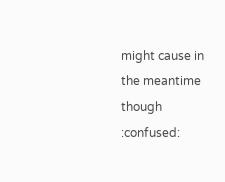might cause in the meantime though :confused: